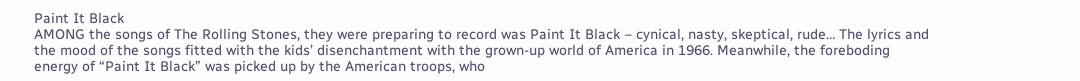Paint It Black
AMONG the songs of The Rolling Stones, they were preparing to record was Paint It Black – cynical, nasty, skeptical, rude… The lyrics and the mood of the songs fitted with the kids’ disenchantment with the grown-up world of America in 1966. Meanwhile, the foreboding energy of “Paint It Black” was picked up by the American troops, who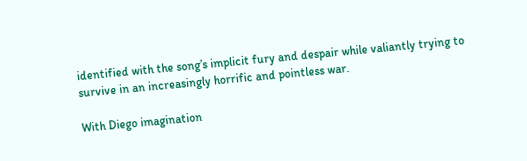identified with the song’s implicit fury and despair while valiantly trying to survive in an increasingly horrific and pointless war.

With Diego imagination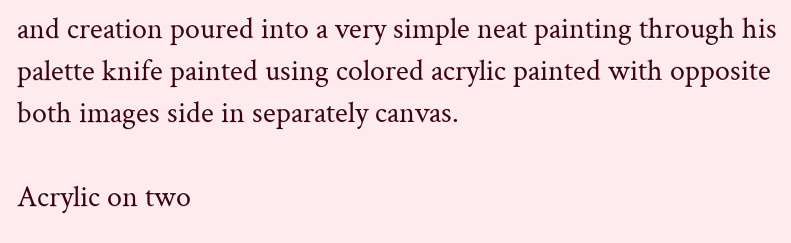and creation poured into a very simple neat painting through his palette knife painted using colored acrylic painted with opposite both images side in separately canvas.

Acrylic on two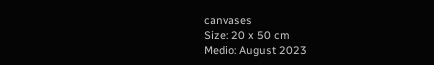canvases
Size: 20 x 50 cm
Medio: August 2023